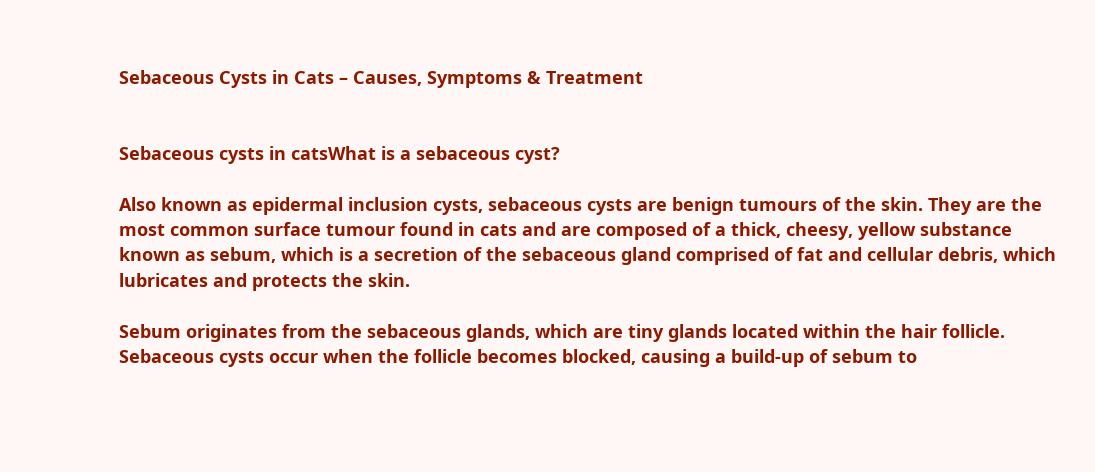Sebaceous Cysts in Cats – Causes, Symptoms & Treatment


Sebaceous cysts in catsWhat is a sebaceous cyst?

Also known as epidermal inclusion cysts, sebaceous cysts are benign tumours of the skin. They are the most common surface tumour found in cats and are composed of a thick, cheesy, yellow substance known as sebum, which is a secretion of the sebaceous gland comprised of fat and cellular debris, which lubricates and protects the skin.

Sebum originates from the sebaceous glands, which are tiny glands located within the hair follicle. Sebaceous cysts occur when the follicle becomes blocked, causing a build-up of sebum to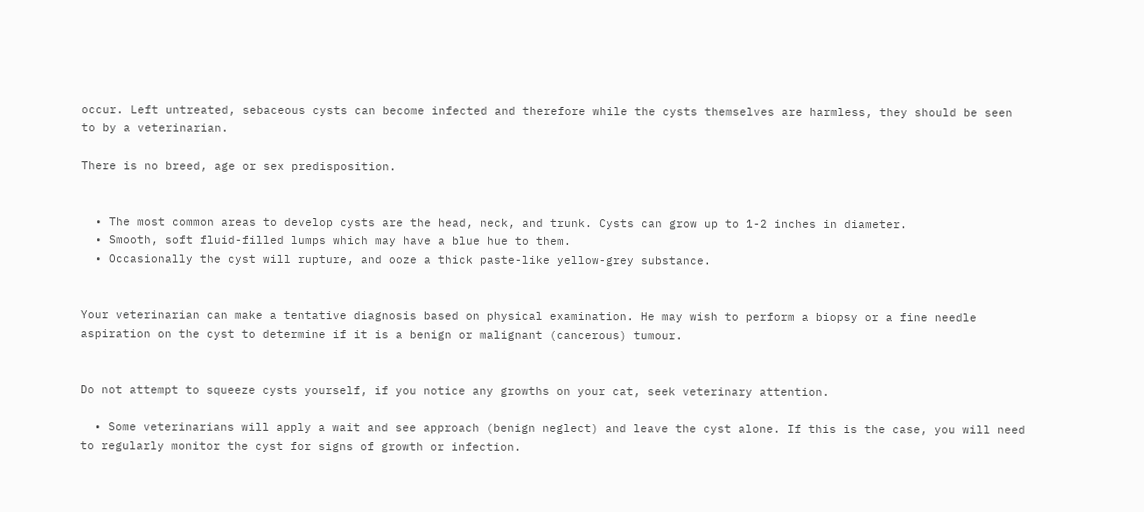occur. Left untreated, sebaceous cysts can become infected and therefore while the cysts themselves are harmless, they should be seen to by a veterinarian.

There is no breed, age or sex predisposition.


  • The most common areas to develop cysts are the head, neck, and trunk. Cysts can grow up to 1-2 inches in diameter.
  • Smooth, soft fluid-filled lumps which may have a blue hue to them.
  • Occasionally the cyst will rupture, and ooze a thick paste-like yellow-grey substance.


Your veterinarian can make a tentative diagnosis based on physical examination. He may wish to perform a biopsy or a fine needle aspiration on the cyst to determine if it is a benign or malignant (cancerous) tumour.


Do not attempt to squeeze cysts yourself, if you notice any growths on your cat, seek veterinary attention.

  • Some veterinarians will apply a wait and see approach (benign neglect) and leave the cyst alone. If this is the case, you will need to regularly monitor the cyst for signs of growth or infection.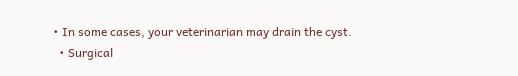• In some cases, your veterinarian may drain the cyst.
  • Surgical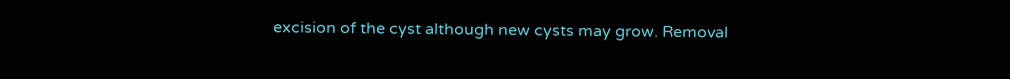excision of the cyst although new cysts may grow. Removal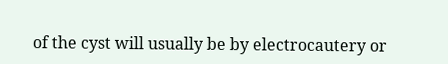of the cyst will usually be by electrocautery or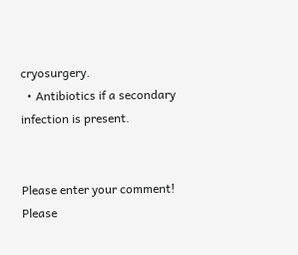cryosurgery.
  • Antibiotics if a secondary infection is present.


Please enter your comment!
Please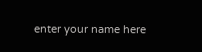enter your name here